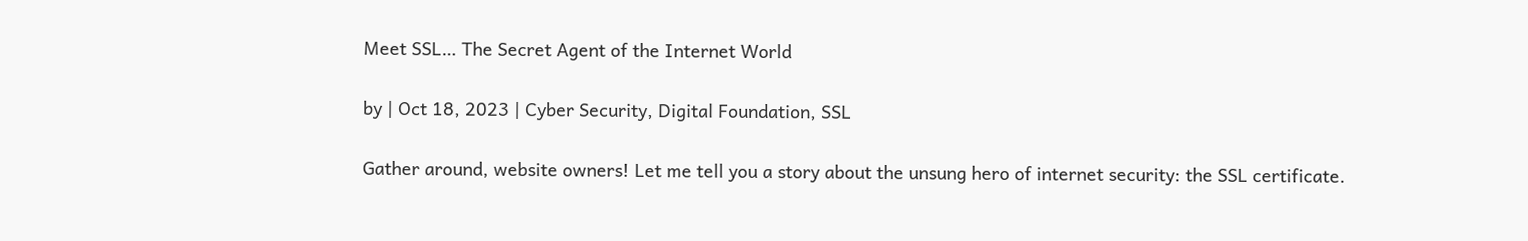Meet SSL… The Secret Agent of the Internet World

by | Oct 18, 2023 | Cyber Security, Digital Foundation, SSL

Gather around, website owners! Let me tell you a story about the unsung hero of internet security: the SSL certificate.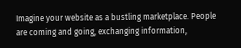Imagine your website as a bustling marketplace. People are coming and going, exchanging information,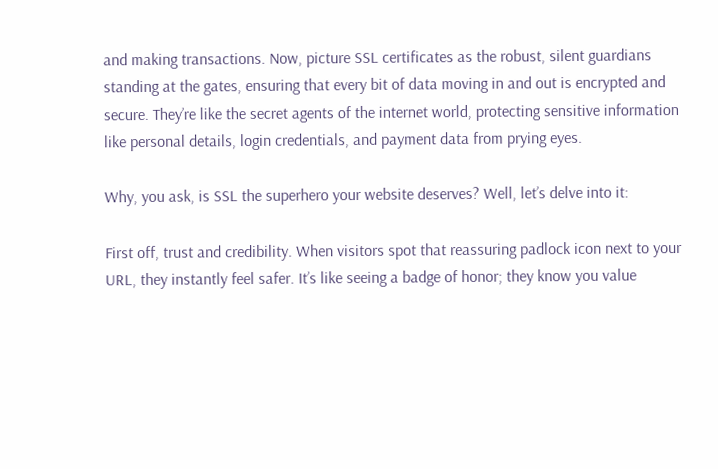and making transactions. Now, picture SSL certificates as the robust, silent guardians standing at the gates, ensuring that every bit of data moving in and out is encrypted and secure. They’re like the secret agents of the internet world, protecting sensitive information like personal details, login credentials, and payment data from prying eyes.

Why, you ask, is SSL the superhero your website deserves? Well, let’s delve into it:

First off, trust and credibility. When visitors spot that reassuring padlock icon next to your URL, they instantly feel safer. It’s like seeing a badge of honor; they know you value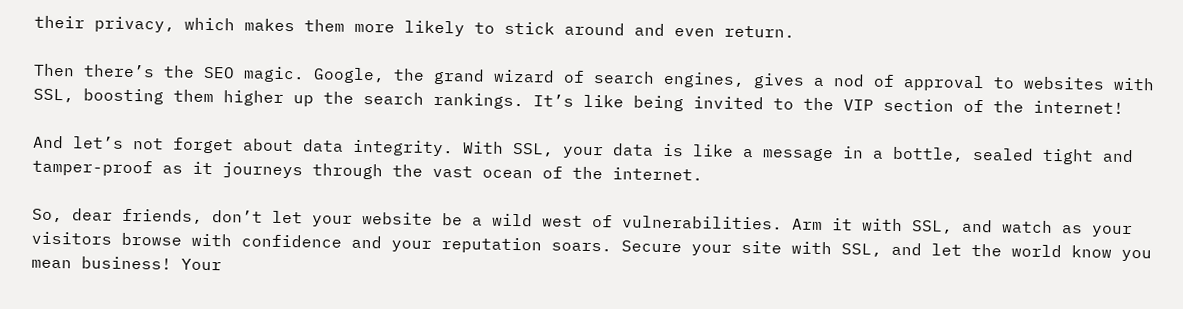their privacy, which makes them more likely to stick around and even return.

Then there’s the SEO magic. Google, the grand wizard of search engines, gives a nod of approval to websites with SSL, boosting them higher up the search rankings. It’s like being invited to the VIP section of the internet!

And let’s not forget about data integrity. With SSL, your data is like a message in a bottle, sealed tight and tamper-proof as it journeys through the vast ocean of the internet.

So, dear friends, don’t let your website be a wild west of vulnerabilities. Arm it with SSL, and watch as your visitors browse with confidence and your reputation soars. Secure your site with SSL, and let the world know you mean business! Your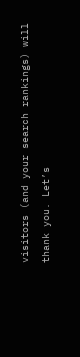visitors (and your search rankings) will thank you. Let’s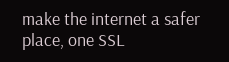make the internet a safer place, one SSL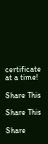certificate at a time!

Share This

Share This

Share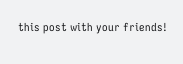this post with your friends!